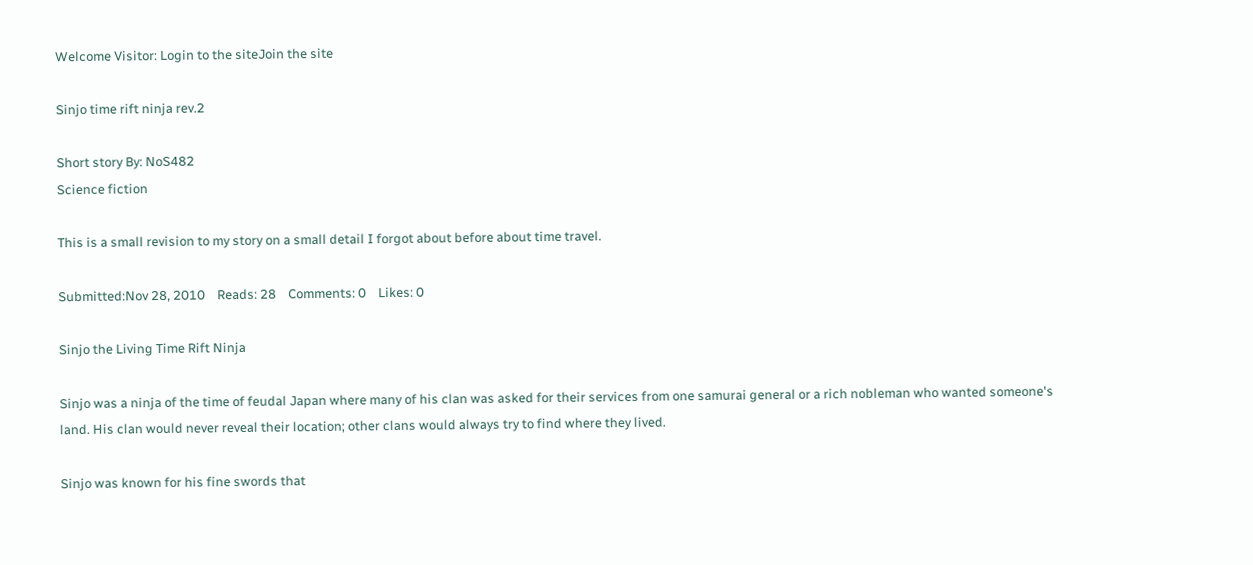Welcome Visitor: Login to the siteJoin the site

Sinjo time rift ninja rev.2

Short story By: NoS482
Science fiction

This is a small revision to my story on a small detail I forgot about before about time travel.

Submitted:Nov 28, 2010    Reads: 28    Comments: 0    Likes: 0

Sinjo the Living Time Rift Ninja

Sinjo was a ninja of the time of feudal Japan where many of his clan was asked for their services from one samurai general or a rich nobleman who wanted someone's land. His clan would never reveal their location; other clans would always try to find where they lived.

Sinjo was known for his fine swords that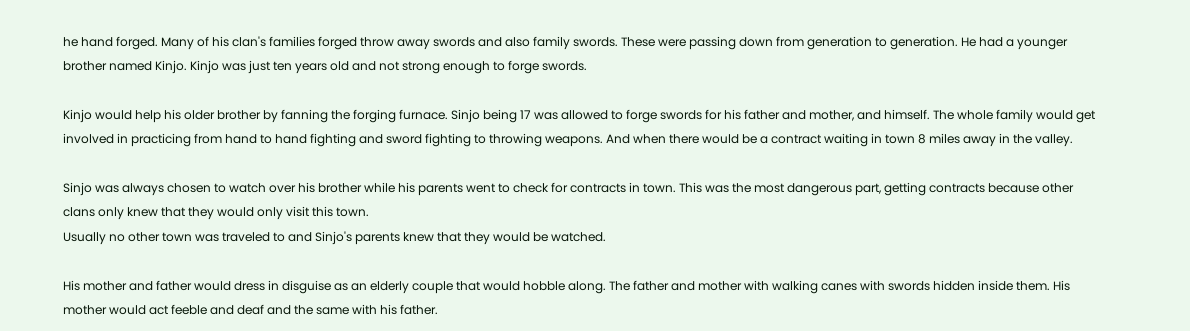he hand forged. Many of his clan's families forged throw away swords and also family swords. These were passing down from generation to generation. He had a younger brother named Kinjo. Kinjo was just ten years old and not strong enough to forge swords.

Kinjo would help his older brother by fanning the forging furnace. Sinjo being 17 was allowed to forge swords for his father and mother, and himself. The whole family would get involved in practicing from hand to hand fighting and sword fighting to throwing weapons. And when there would be a contract waiting in town 8 miles away in the valley.

Sinjo was always chosen to watch over his brother while his parents went to check for contracts in town. This was the most dangerous part, getting contracts because other clans only knew that they would only visit this town.
Usually no other town was traveled to and Sinjo's parents knew that they would be watched.

His mother and father would dress in disguise as an elderly couple that would hobble along. The father and mother with walking canes with swords hidden inside them. His mother would act feeble and deaf and the same with his father.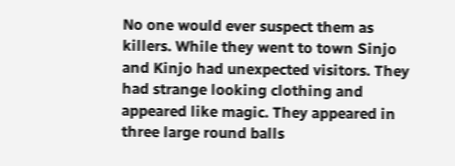No one would ever suspect them as killers. While they went to town Sinjo and Kinjo had unexpected visitors. They had strange looking clothing and appeared like magic. They appeared in three large round balls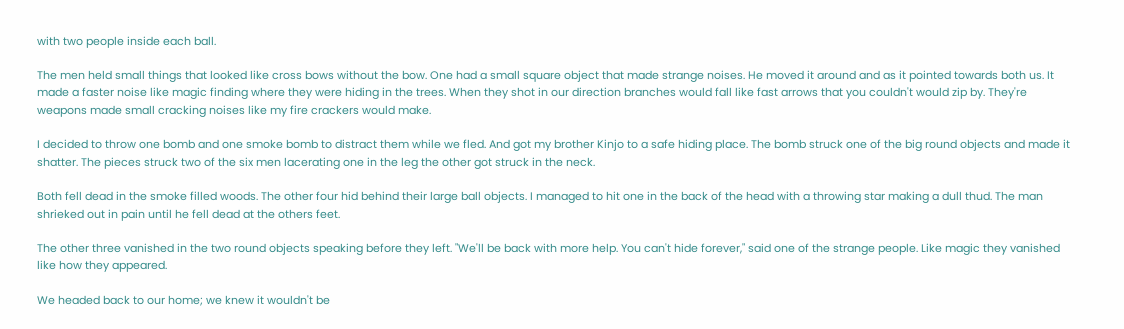with two people inside each ball.

The men held small things that looked like cross bows without the bow. One had a small square object that made strange noises. He moved it around and as it pointed towards both us. It made a faster noise like magic finding where they were hiding in the trees. When they shot in our direction branches would fall like fast arrows that you couldn't would zip by. They're weapons made small cracking noises like my fire crackers would make.

I decided to throw one bomb and one smoke bomb to distract them while we fled. And got my brother Kinjo to a safe hiding place. The bomb struck one of the big round objects and made it shatter. The pieces struck two of the six men lacerating one in the leg the other got struck in the neck.

Both fell dead in the smoke filled woods. The other four hid behind their large ball objects. I managed to hit one in the back of the head with a throwing star making a dull thud. The man shrieked out in pain until he fell dead at the others feet.

The other three vanished in the two round objects speaking before they left. "We'll be back with more help. You can't hide forever," said one of the strange people. Like magic they vanished like how they appeared.

We headed back to our home; we knew it wouldn't be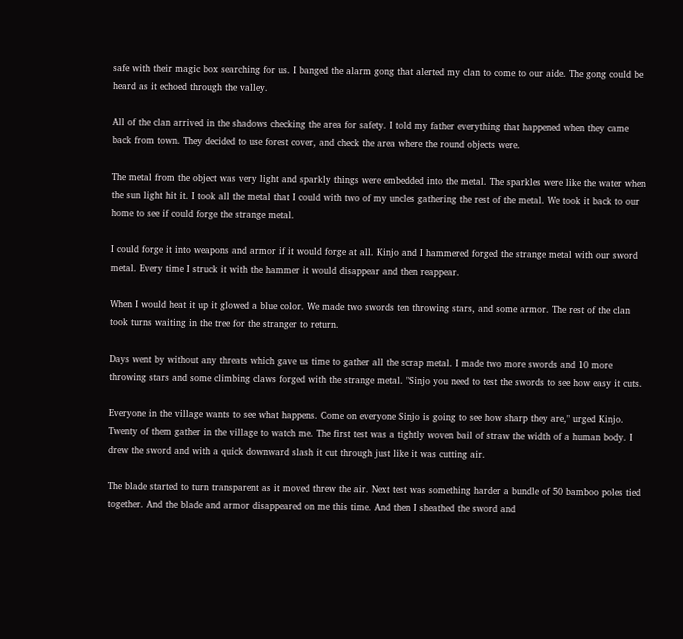safe with their magic box searching for us. I banged the alarm gong that alerted my clan to come to our aide. The gong could be heard as it echoed through the valley.

All of the clan arrived in the shadows checking the area for safety. I told my father everything that happened when they came back from town. They decided to use forest cover, and check the area where the round objects were.

The metal from the object was very light and sparkly things were embedded into the metal. The sparkles were like the water when the sun light hit it. I took all the metal that I could with two of my uncles gathering the rest of the metal. We took it back to our home to see if could forge the strange metal.

I could forge it into weapons and armor if it would forge at all. Kinjo and I hammered forged the strange metal with our sword metal. Every time I struck it with the hammer it would disappear and then reappear.

When I would heat it up it glowed a blue color. We made two swords ten throwing stars, and some armor. The rest of the clan took turns waiting in the tree for the stranger to return.

Days went by without any threats which gave us time to gather all the scrap metal. I made two more swords and 10 more throwing stars and some climbing claws forged with the strange metal. "Sinjo you need to test the swords to see how easy it cuts.

Everyone in the village wants to see what happens. Come on everyone Sinjo is going to see how sharp they are," urged Kinjo. Twenty of them gather in the village to watch me. The first test was a tightly woven bail of straw the width of a human body. I drew the sword and with a quick downward slash it cut through just like it was cutting air.

The blade started to turn transparent as it moved threw the air. Next test was something harder a bundle of 50 bamboo poles tied together. And the blade and armor disappeared on me this time. And then I sheathed the sword and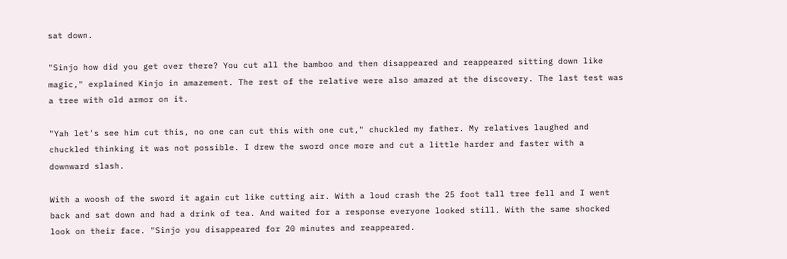sat down.

"Sinjo how did you get over there? You cut all the bamboo and then disappeared and reappeared sitting down like magic," explained Kinjo in amazement. The rest of the relative were also amazed at the discovery. The last test was a tree with old armor on it.

"Yah let's see him cut this, no one can cut this with one cut," chuckled my father. My relatives laughed and chuckled thinking it was not possible. I drew the sword once more and cut a little harder and faster with a downward slash.

With a woosh of the sword it again cut like cutting air. With a loud crash the 25 foot tall tree fell and I went back and sat down and had a drink of tea. And waited for a response everyone looked still. With the same shocked look on their face. "Sinjo you disappeared for 20 minutes and reappeared.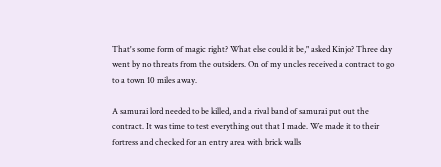That's some form of magic right? What else could it be," asked Kinjo? Three day went by no threats from the outsiders. On of my uncles received a contract to go to a town 10 miles away.

A samurai lord needed to be killed, and a rival band of samurai put out the contract. It was time to test everything out that I made. We made it to their fortress and checked for an entry area with brick walls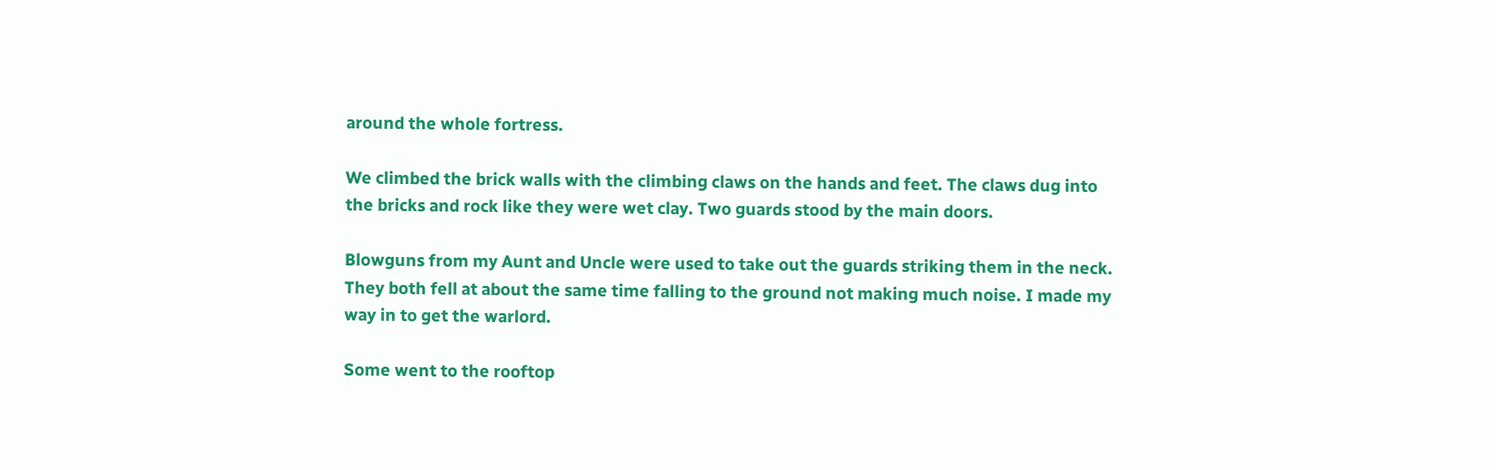around the whole fortress.

We climbed the brick walls with the climbing claws on the hands and feet. The claws dug into the bricks and rock like they were wet clay. Two guards stood by the main doors.

Blowguns from my Aunt and Uncle were used to take out the guards striking them in the neck. They both fell at about the same time falling to the ground not making much noise. I made my way in to get the warlord.

Some went to the rooftop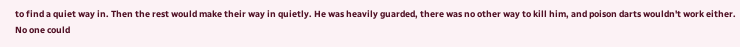to find a quiet way in. Then the rest would make their way in quietly. He was heavily guarded, there was no other way to kill him, and poison darts wouldn't work either. No one could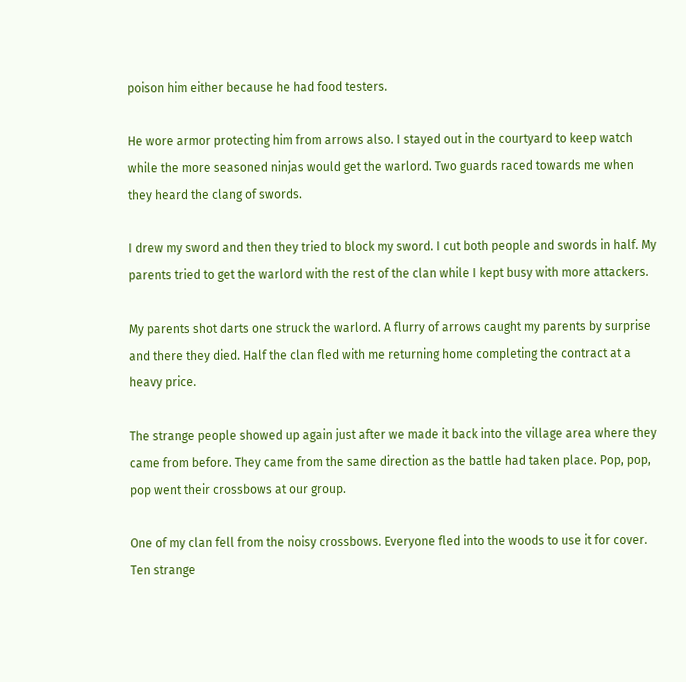poison him either because he had food testers.

He wore armor protecting him from arrows also. I stayed out in the courtyard to keep watch while the more seasoned ninjas would get the warlord. Two guards raced towards me when they heard the clang of swords.

I drew my sword and then they tried to block my sword. I cut both people and swords in half. My parents tried to get the warlord with the rest of the clan while I kept busy with more attackers.

My parents shot darts one struck the warlord. A flurry of arrows caught my parents by surprise and there they died. Half the clan fled with me returning home completing the contract at a heavy price.

The strange people showed up again just after we made it back into the village area where they came from before. They came from the same direction as the battle had taken place. Pop, pop, pop went their crossbows at our group.

One of my clan fell from the noisy crossbows. Everyone fled into the woods to use it for cover. Ten strange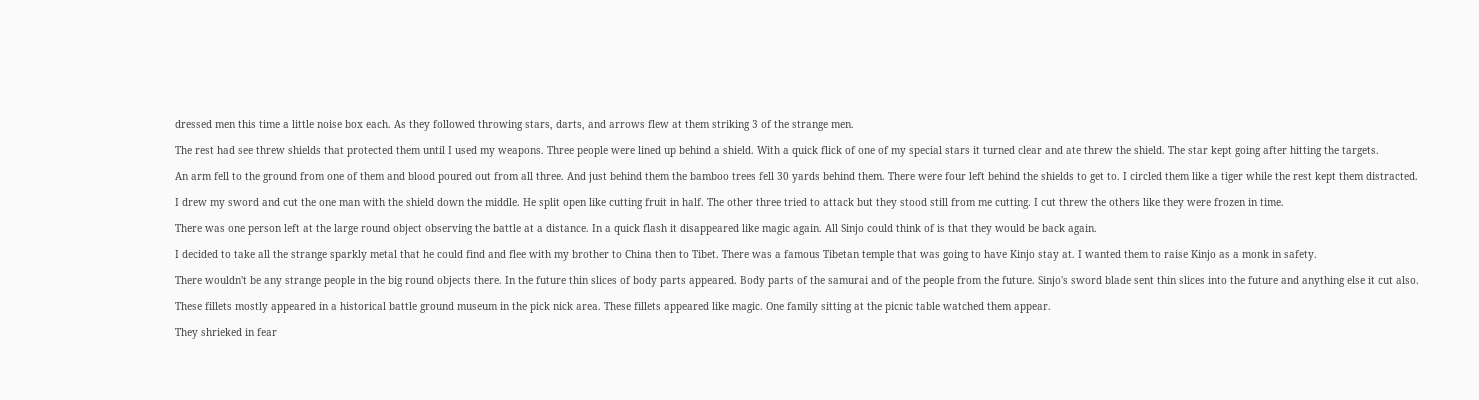dressed men this time a little noise box each. As they followed throwing stars, darts, and arrows flew at them striking 3 of the strange men.

The rest had see threw shields that protected them until I used my weapons. Three people were lined up behind a shield. With a quick flick of one of my special stars it turned clear and ate threw the shield. The star kept going after hitting the targets.

An arm fell to the ground from one of them and blood poured out from all three. And just behind them the bamboo trees fell 30 yards behind them. There were four left behind the shields to get to. I circled them like a tiger while the rest kept them distracted.

I drew my sword and cut the one man with the shield down the middle. He split open like cutting fruit in half. The other three tried to attack but they stood still from me cutting. I cut threw the others like they were frozen in time.

There was one person left at the large round object observing the battle at a distance. In a quick flash it disappeared like magic again. All Sinjo could think of is that they would be back again.

I decided to take all the strange sparkly metal that he could find and flee with my brother to China then to Tibet. There was a famous Tibetan temple that was going to have Kinjo stay at. I wanted them to raise Kinjo as a monk in safety.

There wouldn't be any strange people in the big round objects there. In the future thin slices of body parts appeared. Body parts of the samurai and of the people from the future. Sinjo's sword blade sent thin slices into the future and anything else it cut also.

These fillets mostly appeared in a historical battle ground museum in the pick nick area. These fillets appeared like magic. One family sitting at the picnic table watched them appear.

They shrieked in fear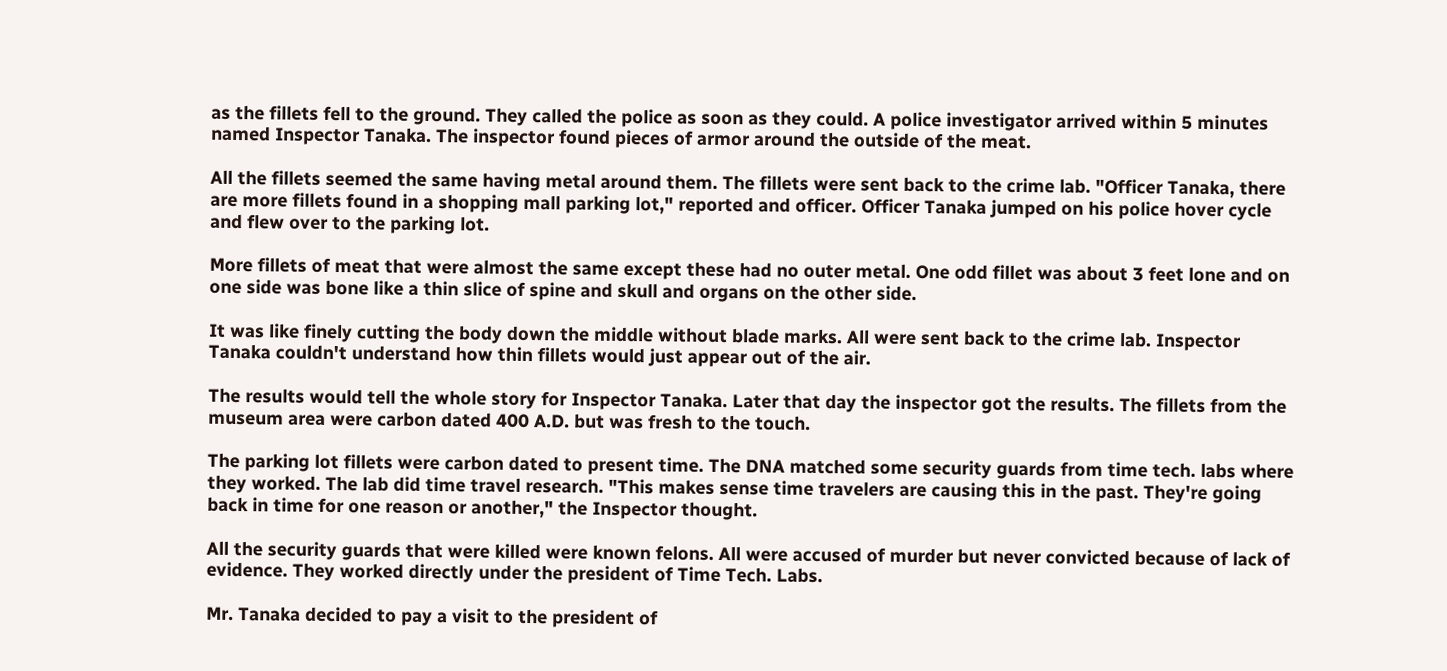as the fillets fell to the ground. They called the police as soon as they could. A police investigator arrived within 5 minutes named Inspector Tanaka. The inspector found pieces of armor around the outside of the meat.

All the fillets seemed the same having metal around them. The fillets were sent back to the crime lab. "Officer Tanaka, there are more fillets found in a shopping mall parking lot," reported and officer. Officer Tanaka jumped on his police hover cycle and flew over to the parking lot.

More fillets of meat that were almost the same except these had no outer metal. One odd fillet was about 3 feet lone and on one side was bone like a thin slice of spine and skull and organs on the other side.

It was like finely cutting the body down the middle without blade marks. All were sent back to the crime lab. Inspector Tanaka couldn't understand how thin fillets would just appear out of the air.

The results would tell the whole story for Inspector Tanaka. Later that day the inspector got the results. The fillets from the museum area were carbon dated 400 A.D. but was fresh to the touch.

The parking lot fillets were carbon dated to present time. The DNA matched some security guards from time tech. labs where they worked. The lab did time travel research. "This makes sense time travelers are causing this in the past. They're going back in time for one reason or another," the Inspector thought.

All the security guards that were killed were known felons. All were accused of murder but never convicted because of lack of evidence. They worked directly under the president of Time Tech. Labs.

Mr. Tanaka decided to pay a visit to the president of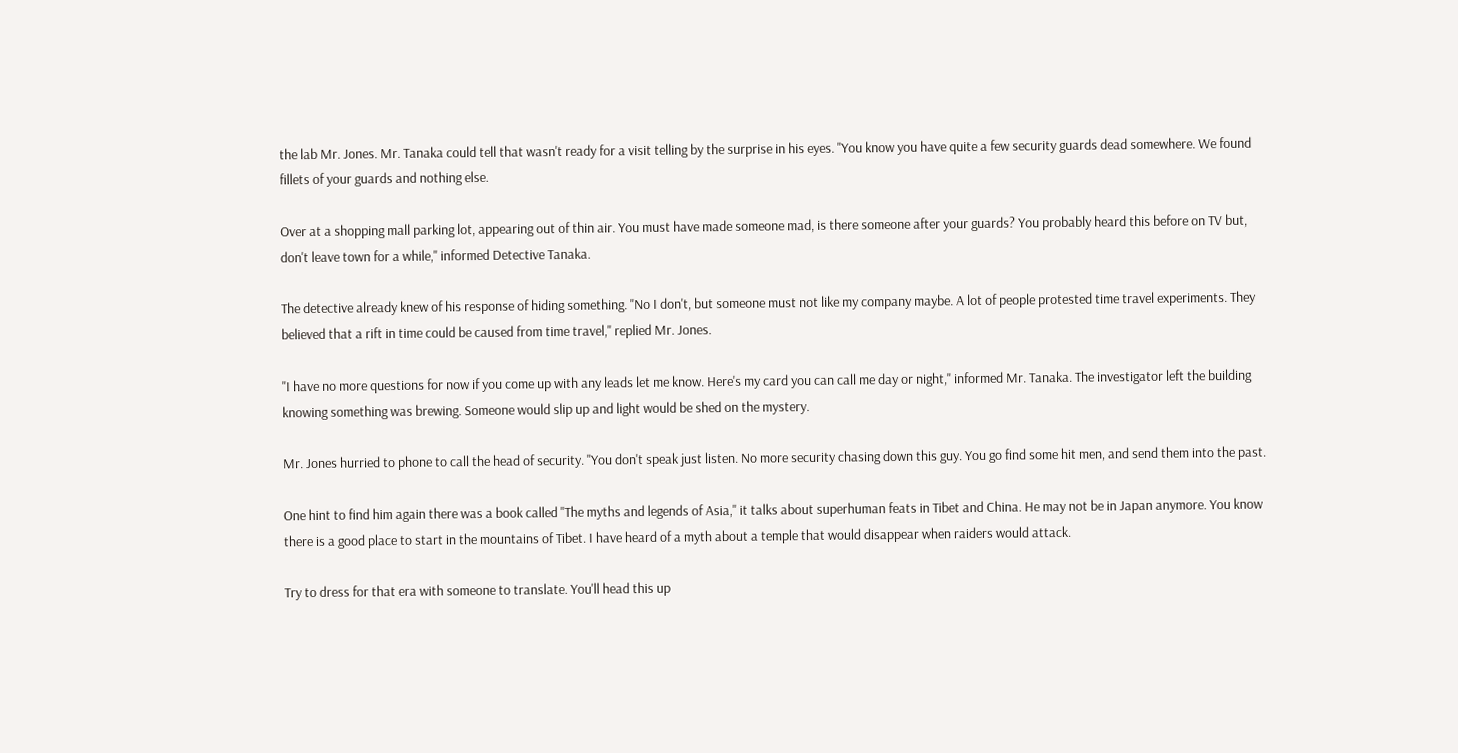the lab Mr. Jones. Mr. Tanaka could tell that wasn't ready for a visit telling by the surprise in his eyes. "You know you have quite a few security guards dead somewhere. We found fillets of your guards and nothing else.

Over at a shopping mall parking lot, appearing out of thin air. You must have made someone mad, is there someone after your guards? You probably heard this before on TV but, don't leave town for a while," informed Detective Tanaka.

The detective already knew of his response of hiding something. "No I don't, but someone must not like my company maybe. A lot of people protested time travel experiments. They believed that a rift in time could be caused from time travel," replied Mr. Jones.

"I have no more questions for now if you come up with any leads let me know. Here's my card you can call me day or night," informed Mr. Tanaka. The investigator left the building knowing something was brewing. Someone would slip up and light would be shed on the mystery.

Mr. Jones hurried to phone to call the head of security. "You don't speak just listen. No more security chasing down this guy. You go find some hit men, and send them into the past.

One hint to find him again there was a book called "The myths and legends of Asia," it talks about superhuman feats in Tibet and China. He may not be in Japan anymore. You know there is a good place to start in the mountains of Tibet. I have heard of a myth about a temple that would disappear when raiders would attack.

Try to dress for that era with someone to translate. You'll head this up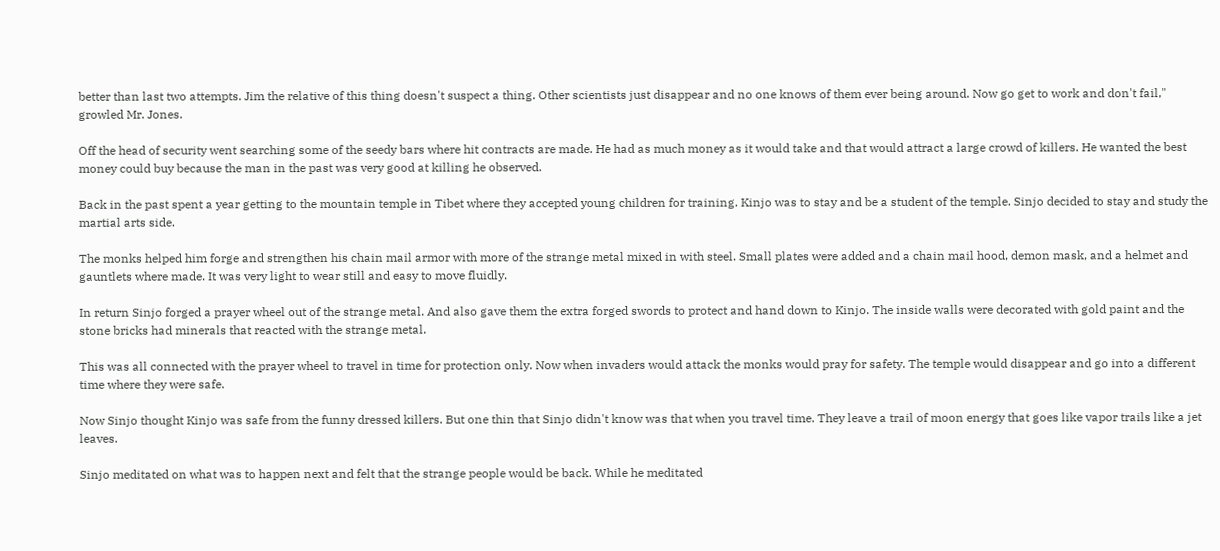better than last two attempts. Jim the relative of this thing doesn't suspect a thing. Other scientists just disappear and no one knows of them ever being around. Now go get to work and don't fail," growled Mr. Jones.

Off the head of security went searching some of the seedy bars where hit contracts are made. He had as much money as it would take and that would attract a large crowd of killers. He wanted the best money could buy because the man in the past was very good at killing he observed.

Back in the past spent a year getting to the mountain temple in Tibet where they accepted young children for training. Kinjo was to stay and be a student of the temple. Sinjo decided to stay and study the martial arts side.

The monks helped him forge and strengthen his chain mail armor with more of the strange metal mixed in with steel. Small plates were added and a chain mail hood, demon mask, and a helmet and gauntlets where made. It was very light to wear still and easy to move fluidly.

In return Sinjo forged a prayer wheel out of the strange metal. And also gave them the extra forged swords to protect and hand down to Kinjo. The inside walls were decorated with gold paint and the stone bricks had minerals that reacted with the strange metal.

This was all connected with the prayer wheel to travel in time for protection only. Now when invaders would attack the monks would pray for safety. The temple would disappear and go into a different time where they were safe.

Now Sinjo thought Kinjo was safe from the funny dressed killers. But one thin that Sinjo didn't know was that when you travel time. They leave a trail of moon energy that goes like vapor trails like a jet leaves.

Sinjo meditated on what was to happen next and felt that the strange people would be back. While he meditated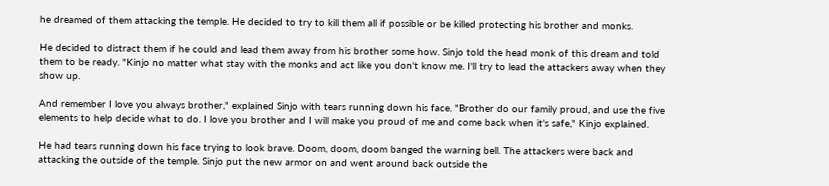he dreamed of them attacking the temple. He decided to try to kill them all if possible or be killed protecting his brother and monks.

He decided to distract them if he could and lead them away from his brother some how. Sinjo told the head monk of this dream and told them to be ready. "Kinjo no matter what stay with the monks and act like you don't know me. I'll try to lead the attackers away when they show up.

And remember I love you always brother," explained Sinjo with tears running down his face. "Brother do our family proud, and use the five elements to help decide what to do. I love you brother and I will make you proud of me and come back when it's safe," Kinjo explained.

He had tears running down his face trying to look brave. Doom, doom, doom banged the warning bell. The attackers were back and attacking the outside of the temple. Sinjo put the new armor on and went around back outside the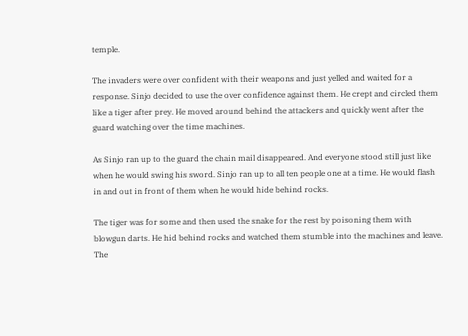temple.

The invaders were over confident with their weapons and just yelled and waited for a response. Sinjo decided to use the over confidence against them. He crept and circled them like a tiger after prey. He moved around behind the attackers and quickly went after the guard watching over the time machines.

As Sinjo ran up to the guard the chain mail disappeared. And everyone stood still just like when he would swing his sword. Sinjo ran up to all ten people one at a time. He would flash in and out in front of them when he would hide behind rocks.

The tiger was for some and then used the snake for the rest by poisoning them with blowgun darts. He hid behind rocks and watched them stumble into the machines and leave. The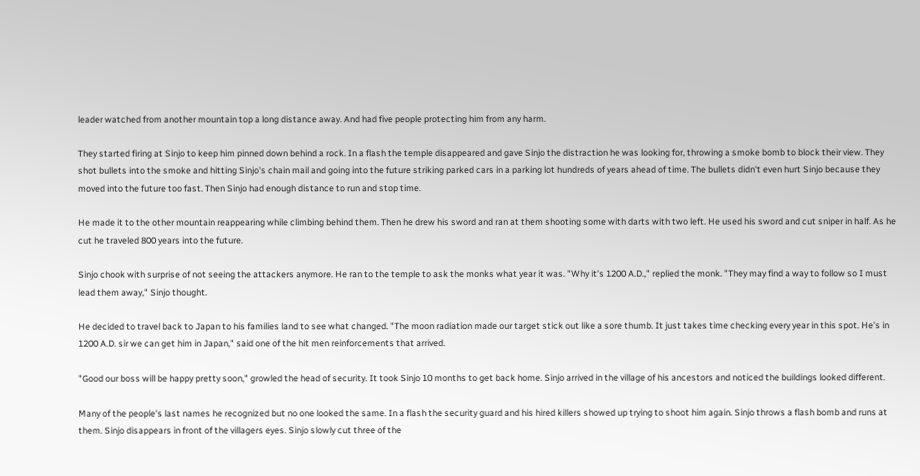leader watched from another mountain top a long distance away. And had five people protecting him from any harm.

They started firing at Sinjo to keep him pinned down behind a rock. In a flash the temple disappeared and gave Sinjo the distraction he was looking for, throwing a smoke bomb to block their view. They shot bullets into the smoke and hitting Sinjo's chain mail and going into the future striking parked cars in a parking lot hundreds of years ahead of time. The bullets didn't even hurt Sinjo because they moved into the future too fast. Then Sinjo had enough distance to run and stop time.

He made it to the other mountain reappearing while climbing behind them. Then he drew his sword and ran at them shooting some with darts with two left. He used his sword and cut sniper in half. As he cut he traveled 800 years into the future.

Sinjo chook with surprise of not seeing the attackers anymore. He ran to the temple to ask the monks what year it was. "Why it's 1200 A.D.," replied the monk. "They may find a way to follow so I must lead them away," Sinjo thought.

He decided to travel back to Japan to his families land to see what changed. "The moon radiation made our target stick out like a sore thumb. It just takes time checking every year in this spot. He's in 1200 A.D. sir we can get him in Japan," said one of the hit men reinforcements that arrived.

"Good our boss will be happy pretty soon," growled the head of security. It took Sinjo 10 months to get back home. Sinjo arrived in the village of his ancestors and noticed the buildings looked different.

Many of the people's last names he recognized but no one looked the same. In a flash the security guard and his hired killers showed up trying to shoot him again. Sinjo throws a flash bomb and runs at them. Sinjo disappears in front of the villagers eyes. Sinjo slowly cut three of the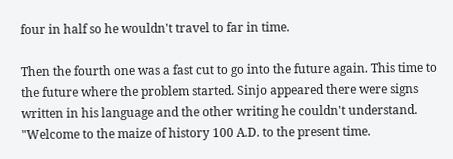four in half so he wouldn't travel to far in time.

Then the fourth one was a fast cut to go into the future again. This time to the future where the problem started. Sinjo appeared there were signs written in his language and the other writing he couldn't understand. "Welcome to the maize of history 100 A.D. to the present time.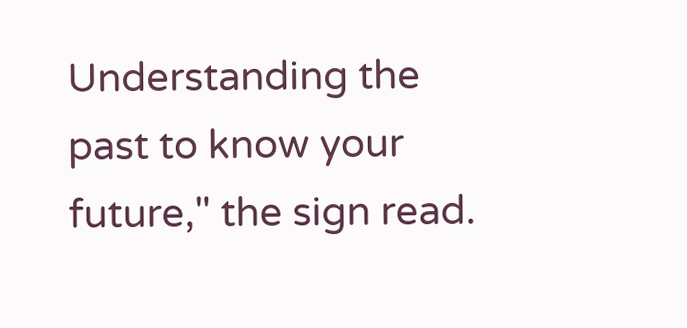Understanding the past to know your future," the sign read.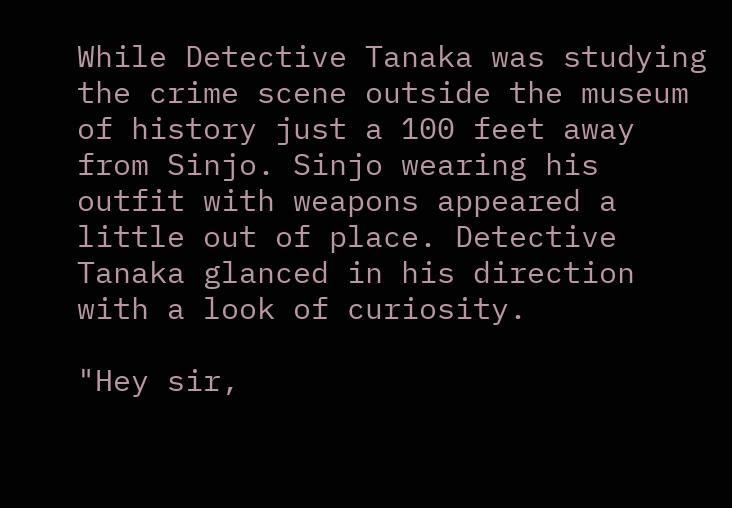While Detective Tanaka was studying the crime scene outside the museum of history just a 100 feet away from Sinjo. Sinjo wearing his outfit with weapons appeared a little out of place. Detective Tanaka glanced in his direction with a look of curiosity.

"Hey sir,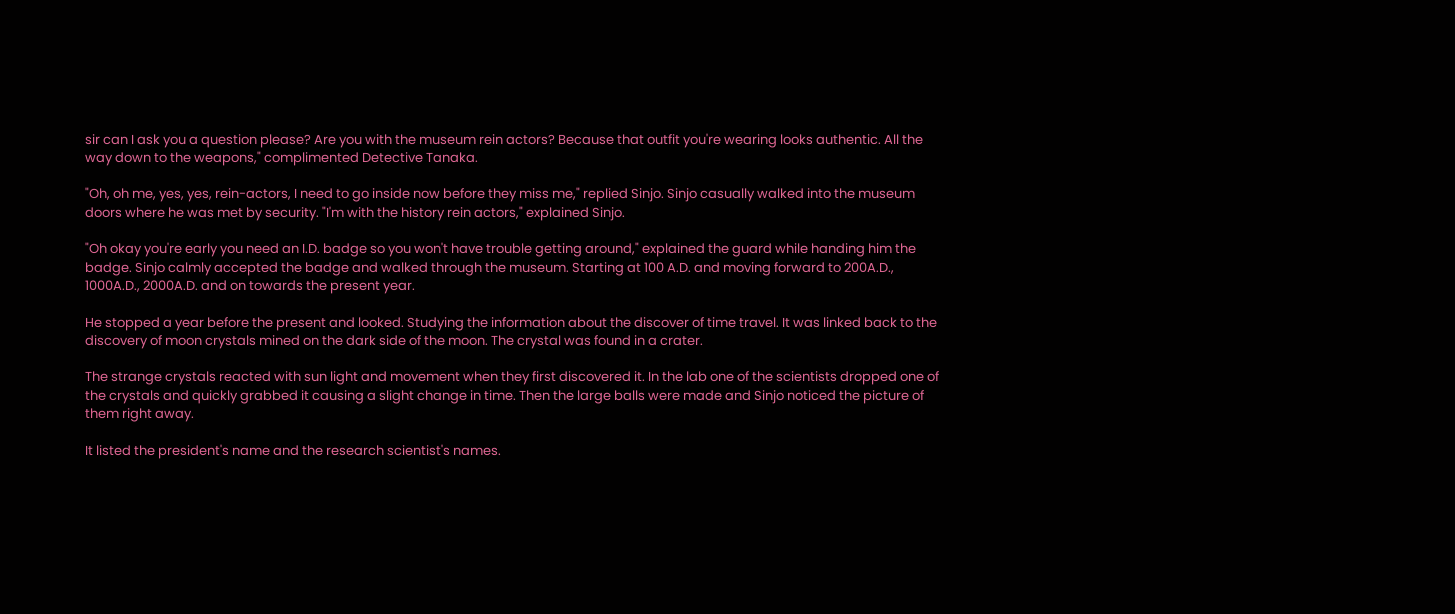sir can I ask you a question please? Are you with the museum rein actors? Because that outfit you're wearing looks authentic. All the way down to the weapons," complimented Detective Tanaka.

"Oh, oh me, yes, yes, rein-actors, I need to go inside now before they miss me," replied Sinjo. Sinjo casually walked into the museum doors where he was met by security. "I'm with the history rein actors," explained Sinjo.

"Oh okay you're early you need an I.D. badge so you won't have trouble getting around," explained the guard while handing him the badge. Sinjo calmly accepted the badge and walked through the museum. Starting at 100 A.D. and moving forward to 200A.D., 1000A.D., 2000A.D. and on towards the present year.

He stopped a year before the present and looked. Studying the information about the discover of time travel. It was linked back to the discovery of moon crystals mined on the dark side of the moon. The crystal was found in a crater.

The strange crystals reacted with sun light and movement when they first discovered it. In the lab one of the scientists dropped one of the crystals and quickly grabbed it causing a slight change in time. Then the large balls were made and Sinjo noticed the picture of them right away.

It listed the president's name and the research scientist's names.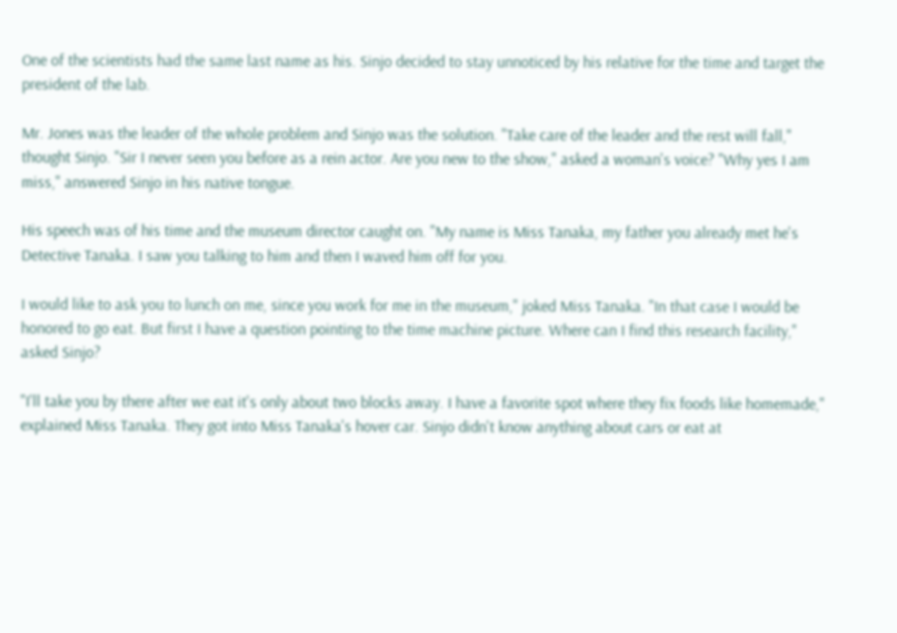One of the scientists had the same last name as his. Sinjo decided to stay unnoticed by his relative for the time and target the president of the lab.

Mr. Jones was the leader of the whole problem and Sinjo was the solution. "Take care of the leader and the rest will fall," thought Sinjo. "Sir I never seen you before as a rein actor. Are you new to the show," asked a woman's voice? "Why yes I am miss," answered Sinjo in his native tongue.

His speech was of his time and the museum director caught on. "My name is Miss Tanaka, my father you already met he's Detective Tanaka. I saw you talking to him and then I waved him off for you.

I would like to ask you to lunch on me, since you work for me in the museum," joked Miss Tanaka. "In that case I would be honored to go eat. But first I have a question pointing to the time machine picture. Where can I find this research facility," asked Sinjo?

"I'll take you by there after we eat it's only about two blocks away. I have a favorite spot where they fix foods like homemade," explained Miss Tanaka. They got into Miss Tanaka's hover car. Sinjo didn't know anything about cars or eat at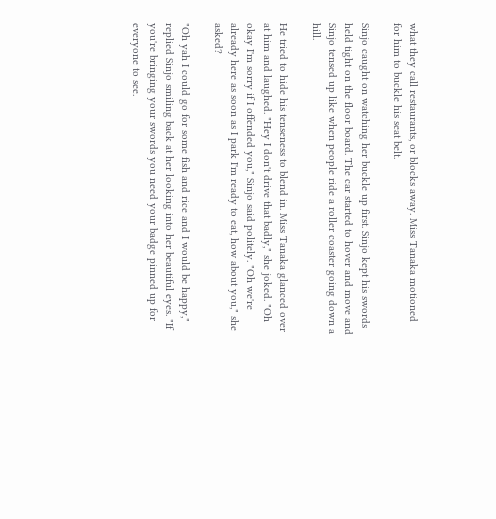what they call restaurants, or blocks away. Miss Tanaka motioned for him to buckle his seat belt.

Sinjo caught on watching her buckle up first. Sinjo kept his swords held tight on the floor board. The car started to hover and move and Sinjo tensed up like when people ride a roller coaster going down a hill.

He tried to hide his tenseness to blend in. Miss Tanaka glanced over at him and laughed. "Hey I don't drive that badly," she joked. "Oh okay I'm sorry if I offended you," Sinjo said politely. "Oh we're already here as soon as I park I'm ready to eat, how about you," she asked?

"Oh yah I could go for some fish and rice and I would be happy," replied Sinjo smiling back at her looking into her beautiful eyes. "If you're bringing your swords you need your badge pinned up for everyone to see.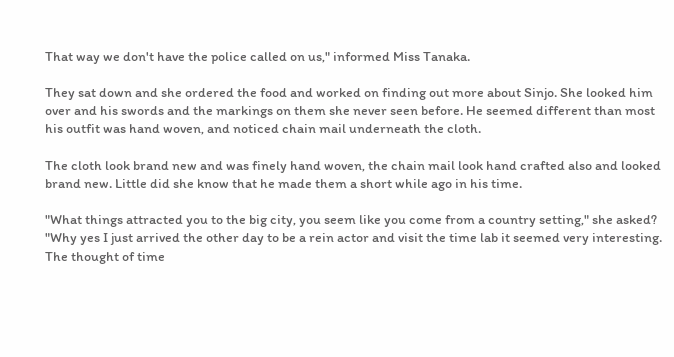That way we don't have the police called on us," informed Miss Tanaka.

They sat down and she ordered the food and worked on finding out more about Sinjo. She looked him over and his swords and the markings on them she never seen before. He seemed different than most his outfit was hand woven, and noticed chain mail underneath the cloth.

The cloth look brand new and was finely hand woven, the chain mail look hand crafted also and looked brand new. Little did she know that he made them a short while ago in his time.

"What things attracted you to the big city, you seem like you come from a country setting," she asked? "Why yes I just arrived the other day to be a rein actor and visit the time lab it seemed very interesting. The thought of time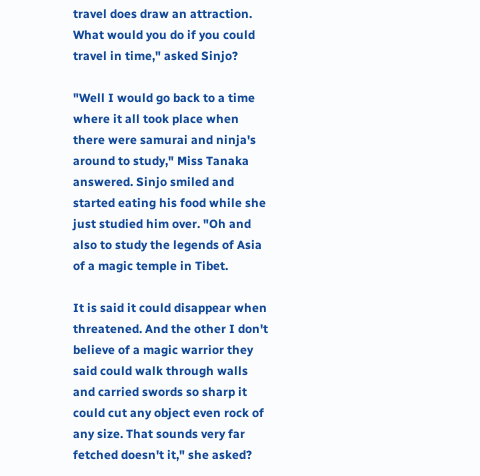travel does draw an attraction. What would you do if you could travel in time," asked Sinjo?

"Well I would go back to a time where it all took place when there were samurai and ninja's around to study," Miss Tanaka answered. Sinjo smiled and started eating his food while she just studied him over. "Oh and also to study the legends of Asia of a magic temple in Tibet.

It is said it could disappear when threatened. And the other I don't believe of a magic warrior they said could walk through walls and carried swords so sharp it could cut any object even rock of any size. That sounds very far fetched doesn't it," she asked?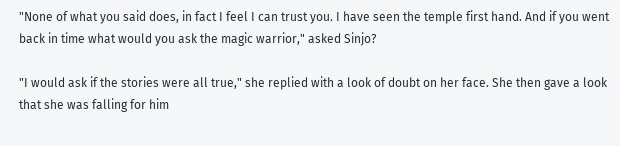"None of what you said does, in fact I feel I can trust you. I have seen the temple first hand. And if you went back in time what would you ask the magic warrior," asked Sinjo?

"I would ask if the stories were all true," she replied with a look of doubt on her face. She then gave a look that she was falling for him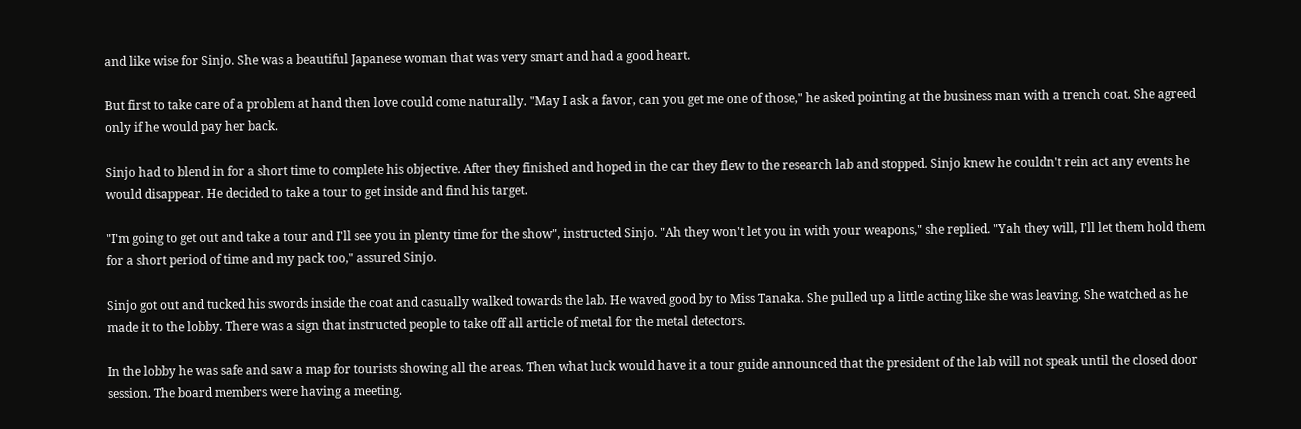and like wise for Sinjo. She was a beautiful Japanese woman that was very smart and had a good heart.

But first to take care of a problem at hand then love could come naturally. "May I ask a favor, can you get me one of those," he asked pointing at the business man with a trench coat. She agreed only if he would pay her back.

Sinjo had to blend in for a short time to complete his objective. After they finished and hoped in the car they flew to the research lab and stopped. Sinjo knew he couldn't rein act any events he would disappear. He decided to take a tour to get inside and find his target.

"I'm going to get out and take a tour and I'll see you in plenty time for the show", instructed Sinjo. "Ah they won't let you in with your weapons," she replied. "Yah they will, I'll let them hold them for a short period of time and my pack too," assured Sinjo.

Sinjo got out and tucked his swords inside the coat and casually walked towards the lab. He waved good by to Miss Tanaka. She pulled up a little acting like she was leaving. She watched as he made it to the lobby. There was a sign that instructed people to take off all article of metal for the metal detectors.

In the lobby he was safe and saw a map for tourists showing all the areas. Then what luck would have it a tour guide announced that the president of the lab will not speak until the closed door session. The board members were having a meeting.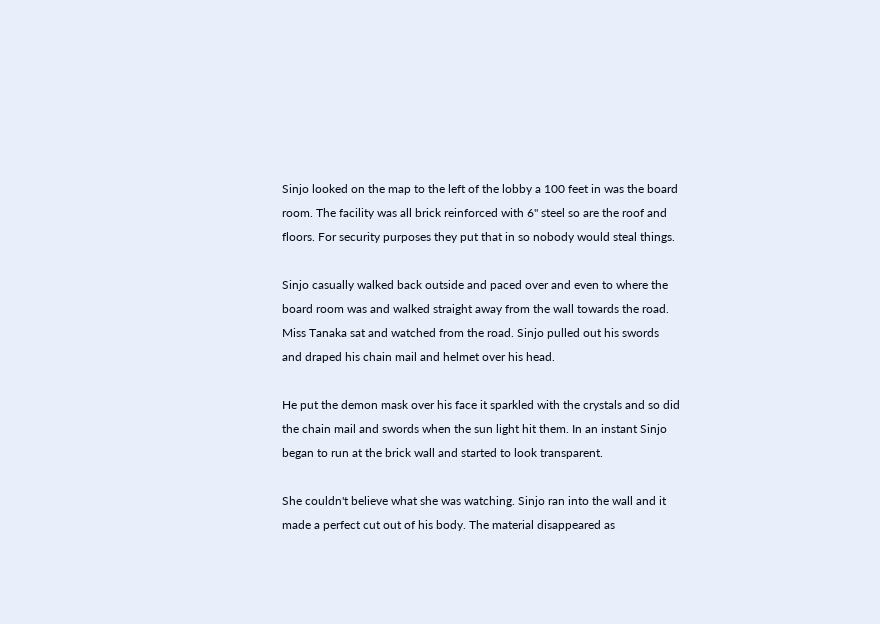Sinjo looked on the map to the left of the lobby a 100 feet in was the board room. The facility was all brick reinforced with 6" steel so are the roof and floors. For security purposes they put that in so nobody would steal things.

Sinjo casually walked back outside and paced over and even to where the board room was and walked straight away from the wall towards the road. Miss Tanaka sat and watched from the road. Sinjo pulled out his swords and draped his chain mail and helmet over his head.

He put the demon mask over his face it sparkled with the crystals and so did the chain mail and swords when the sun light hit them. In an instant Sinjo began to run at the brick wall and started to look transparent.

She couldn't believe what she was watching. Sinjo ran into the wall and it made a perfect cut out of his body. The material disappeared as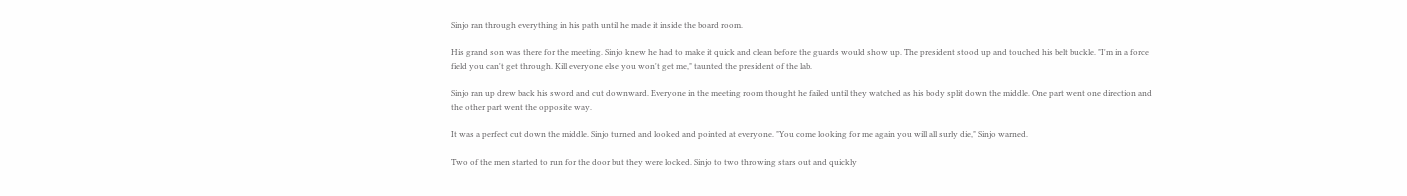Sinjo ran through everything in his path until he made it inside the board room.

His grand son was there for the meeting. Sinjo knew he had to make it quick and clean before the guards would show up. The president stood up and touched his belt buckle. "I'm in a force field you can't get through. Kill everyone else you won't get me," taunted the president of the lab.

Sinjo ran up drew back his sword and cut downward. Everyone in the meeting room thought he failed until they watched as his body split down the middle. One part went one direction and the other part went the opposite way.

It was a perfect cut down the middle. Sinjo turned and looked and pointed at everyone. "You come looking for me again you will all surly die," Sinjo warned.

Two of the men started to run for the door but they were locked. Sinjo to two throwing stars out and quickly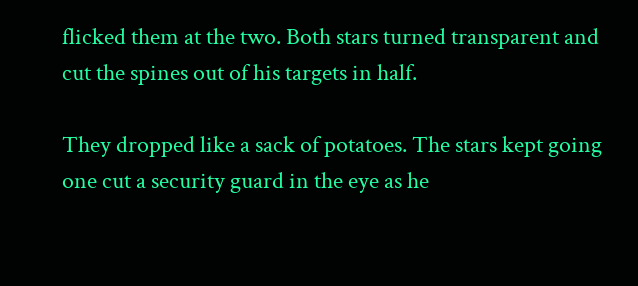flicked them at the two. Both stars turned transparent and cut the spines out of his targets in half.

They dropped like a sack of potatoes. The stars kept going one cut a security guard in the eye as he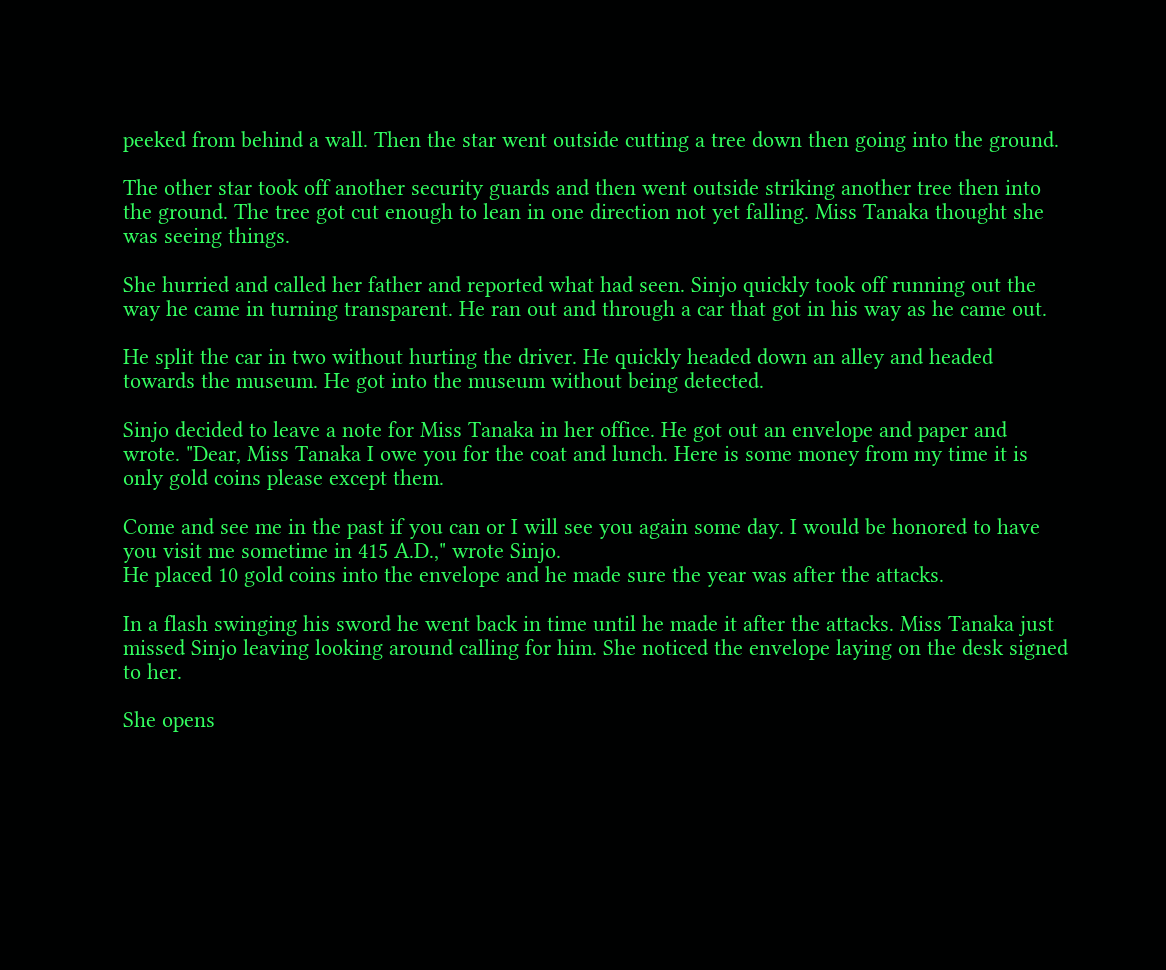peeked from behind a wall. Then the star went outside cutting a tree down then going into the ground.

The other star took off another security guards and then went outside striking another tree then into the ground. The tree got cut enough to lean in one direction not yet falling. Miss Tanaka thought she was seeing things.

She hurried and called her father and reported what had seen. Sinjo quickly took off running out the way he came in turning transparent. He ran out and through a car that got in his way as he came out.

He split the car in two without hurting the driver. He quickly headed down an alley and headed towards the museum. He got into the museum without being detected.

Sinjo decided to leave a note for Miss Tanaka in her office. He got out an envelope and paper and wrote. "Dear, Miss Tanaka I owe you for the coat and lunch. Here is some money from my time it is only gold coins please except them.

Come and see me in the past if you can or I will see you again some day. I would be honored to have you visit me sometime in 415 A.D.," wrote Sinjo.
He placed 10 gold coins into the envelope and he made sure the year was after the attacks.

In a flash swinging his sword he went back in time until he made it after the attacks. Miss Tanaka just missed Sinjo leaving looking around calling for him. She noticed the envelope laying on the desk signed to her.

She opens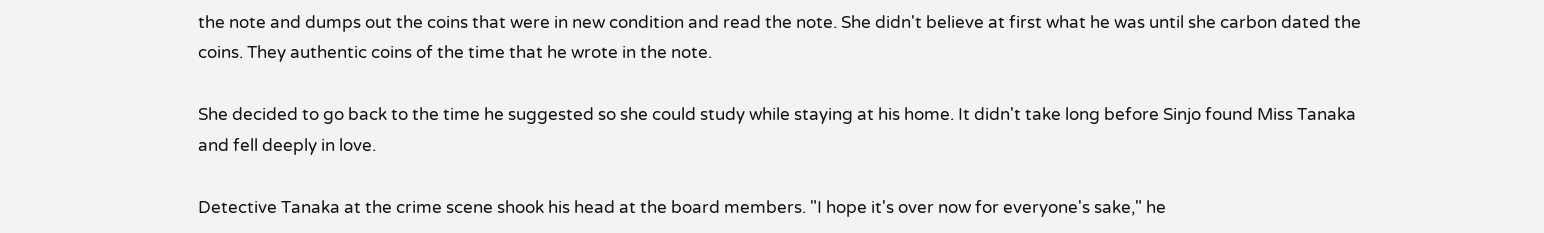the note and dumps out the coins that were in new condition and read the note. She didn't believe at first what he was until she carbon dated the coins. They authentic coins of the time that he wrote in the note.

She decided to go back to the time he suggested so she could study while staying at his home. It didn't take long before Sinjo found Miss Tanaka and fell deeply in love.

Detective Tanaka at the crime scene shook his head at the board members. "I hope it's over now for everyone's sake," he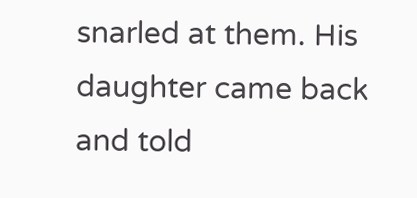snarled at them. His daughter came back and told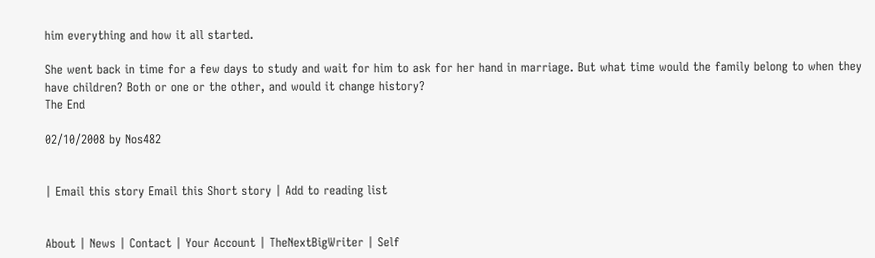him everything and how it all started.

She went back in time for a few days to study and wait for him to ask for her hand in marriage. But what time would the family belong to when they have children? Both or one or the other, and would it change history?
The End

02/10/2008 by Nos482


| Email this story Email this Short story | Add to reading list


About | News | Contact | Your Account | TheNextBigWriter | Self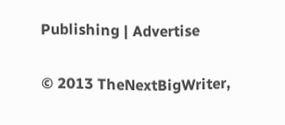Publishing | Advertise

© 2013 TheNextBigWriter,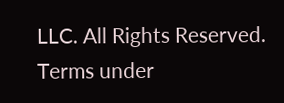LLC. All Rights Reserved. Terms under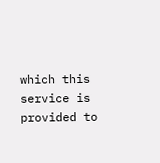which this service is provided to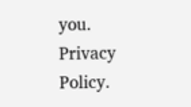you. Privacy Policy.